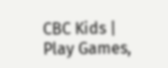CBC Kids | Play Games,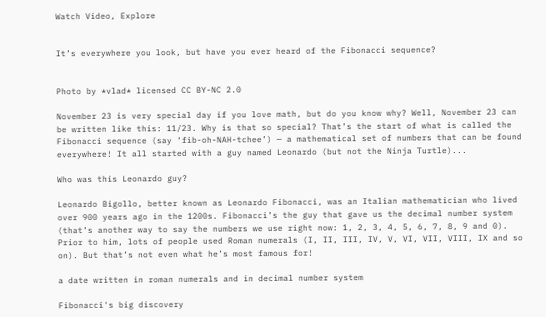Watch Video, Explore


It’s everywhere you look, but have you ever heard of the Fibonacci sequence?


Photo by *vlad* licensed CC BY-NC 2.0

November 23 is very special day if you love math, but do you know why? Well, November 23 can be written like this: 11/23. Why is that so special? That’s the start of what is called the Fibonacci sequence (say ‘fib-oh-NAH-tchee’) — a mathematical set of numbers that can be found everywhere! It all started with a guy named Leonardo (but not the Ninja Turtle)...

Who was this Leonardo guy?

Leonardo Bigollo, better known as Leonardo Fibonacci, was an Italian mathematician who lived over 900 years ago in the 1200s. Fibonacci’s the guy that gave us the decimal number system (that’s another way to say the numbers we use right now: 1, 2, 3, 4, 5, 6, 7, 8, 9 and 0). Prior to him, lots of people used Roman numerals (I, II, III, IV, V, VI, VII, VIII, IX and so on). But that’s not even what he’s most famous for!

a date written in roman numerals and in decimal number system

Fibonacci's big discovery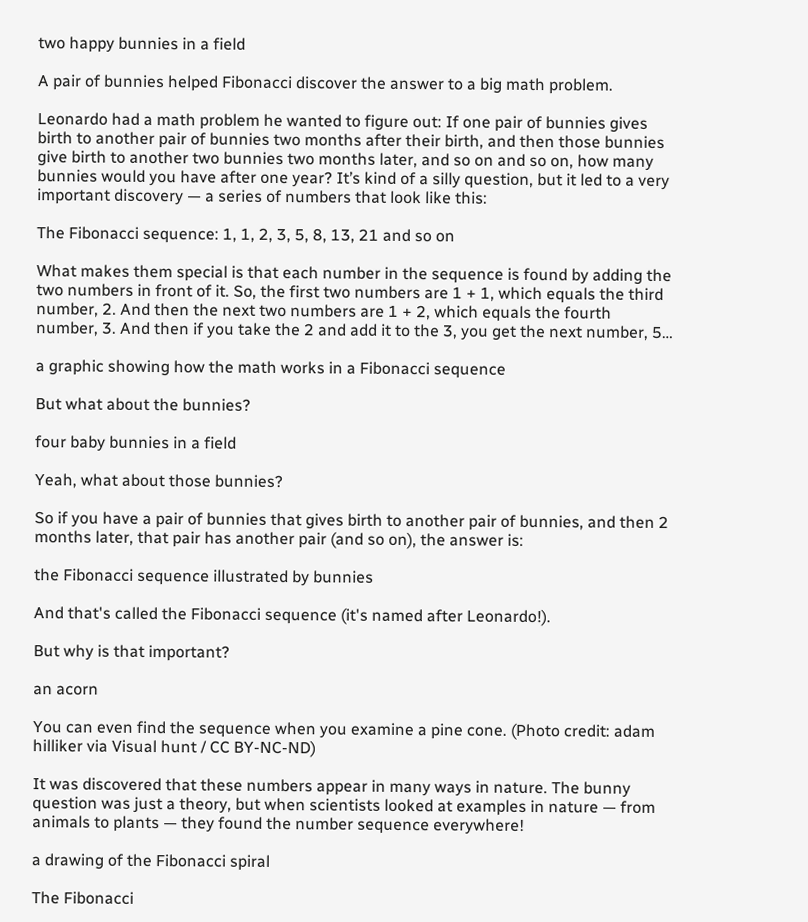two happy bunnies in a field

A pair of bunnies helped Fibonacci discover the answer to a big math problem.

Leonardo had a math problem he wanted to figure out: If one pair of bunnies gives birth to another pair of bunnies two months after their birth, and then those bunnies give birth to another two bunnies two months later, and so on and so on, how many bunnies would you have after one year? It’s kind of a silly question, but it led to a very important discovery — a series of numbers that look like this:

The Fibonacci sequence: 1, 1, 2, 3, 5, 8, 13, 21 and so on

What makes them special is that each number in the sequence is found by adding the two numbers in front of it. So, the first two numbers are 1 + 1, which equals the third number, 2. And then the next two numbers are 1 + 2, which equals the fourth number, 3. And then if you take the 2 and add it to the 3, you get the next number, 5…

a graphic showing how the math works in a Fibonacci sequence

But what about the bunnies?

four baby bunnies in a field

Yeah, what about those bunnies?

So if you have a pair of bunnies that gives birth to another pair of bunnies, and then 2 months later, that pair has another pair (and so on), the answer is:

the Fibonacci sequence illustrated by bunnies

And that's called the Fibonacci sequence (it's named after Leonardo!).

But why is that important?

an acorn

You can even find the sequence when you examine a pine cone. (Photo credit: adam hilliker via Visual hunt / CC BY-NC-ND)

It was discovered that these numbers appear in many ways in nature. The bunny question was just a theory, but when scientists looked at examples in nature — from animals to plants — they found the number sequence everywhere!

a drawing of the Fibonacci spiral

The Fibonacci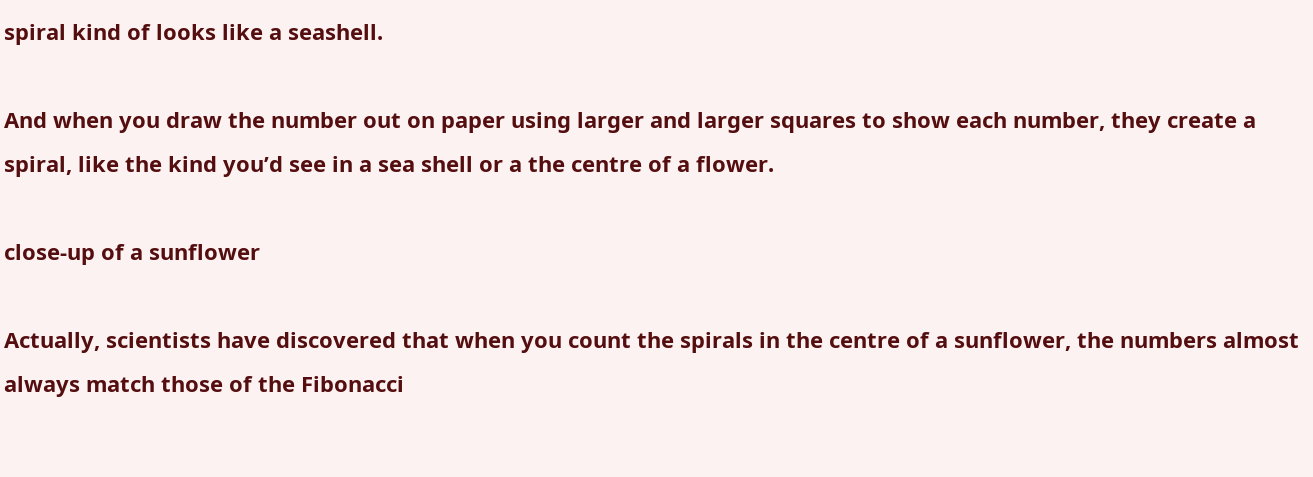spiral kind of looks like a seashell.

And when you draw the number out on paper using larger and larger squares to show each number, they create a spiral, like the kind you’d see in a sea shell or a the centre of a flower.

close-up of a sunflower

Actually, scientists have discovered that when you count the spirals in the centre of a sunflower, the numbers almost always match those of the Fibonacci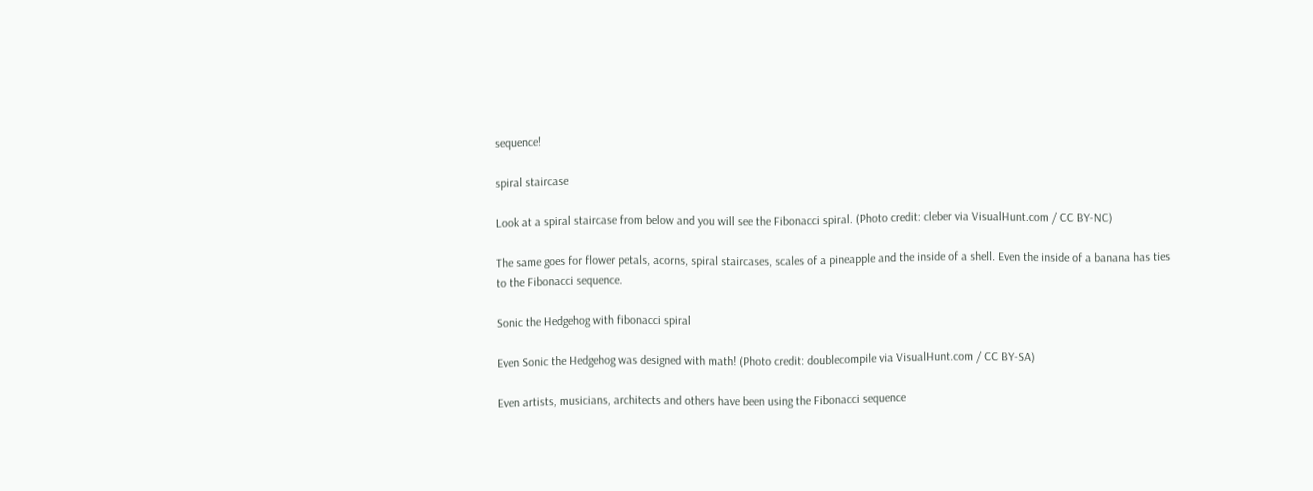sequence!

spiral staircase

Look at a spiral staircase from below and you will see the Fibonacci spiral. (Photo credit: cleber via VisualHunt.com / CC BY-NC)

The same goes for flower petals, acorns, spiral staircases, scales of a pineapple and the inside of a shell. Even the inside of a banana has ties to the Fibonacci sequence.

Sonic the Hedgehog with fibonacci spiral

Even Sonic the Hedgehog was designed with math! (Photo credit: doublecompile via VisualHunt.com / CC BY-SA)

Even artists, musicians, architects and others have been using the Fibonacci sequence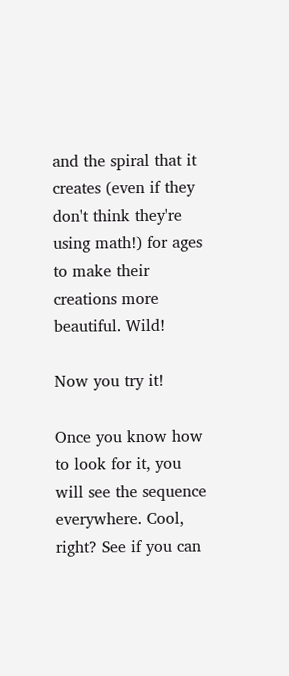and the spiral that it creates (even if they don't think they're using math!) for ages to make their creations more beautiful. Wild!

Now you try it!

Once you know how to look for it, you will see the sequence everywhere. Cool, right? See if you can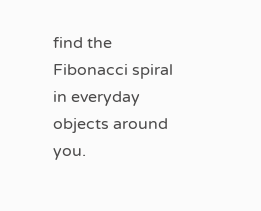find the Fibonacci spiral in everyday objects around you.